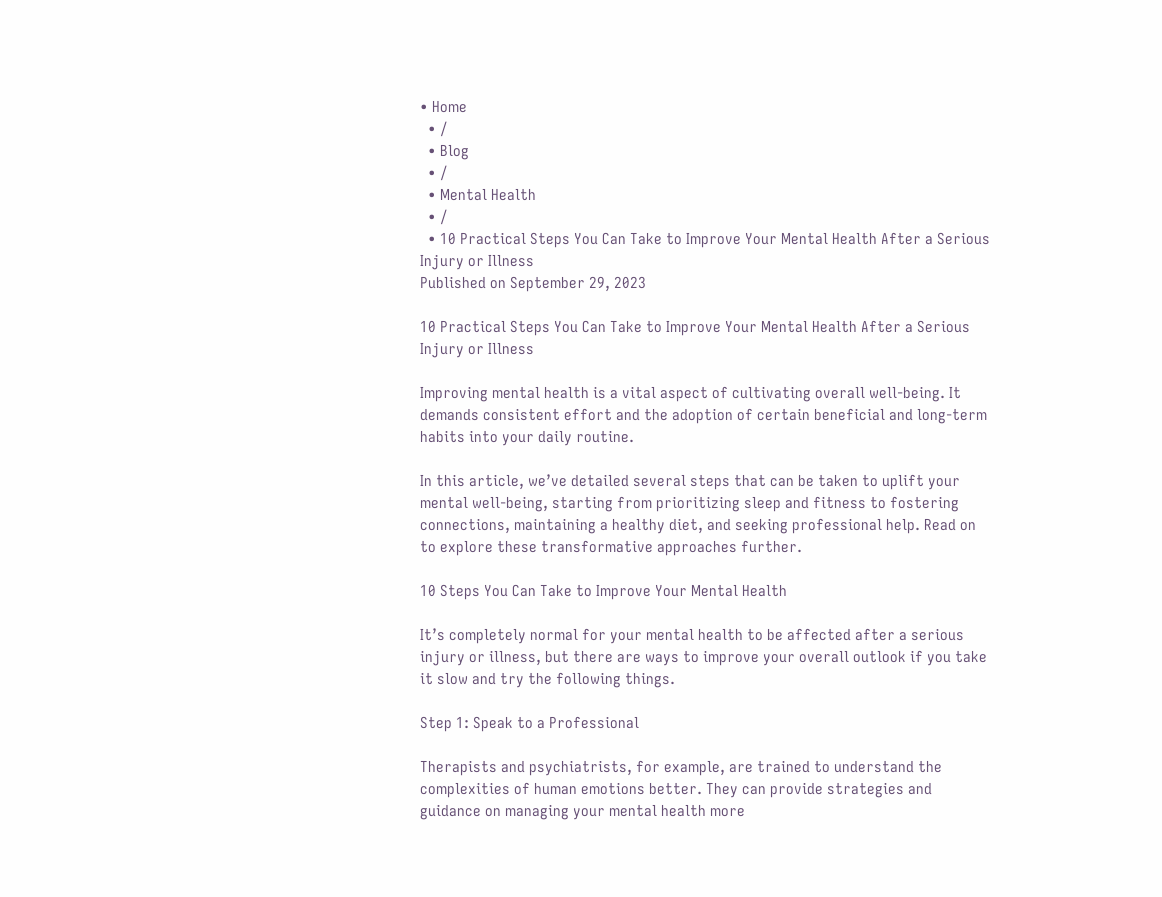• Home
  • /
  • Blog
  • /
  • Mental Health
  • /
  • 10 Practical Steps You Can Take to Improve Your Mental Health After a Serious Injury or Illness
Published on September 29, 2023

10 Practical Steps You Can Take to Improve Your Mental Health After a Serious Injury or Illness

Improving mental health is a vital aspect of cultivating overall well-being. It demands consistent effort and the adoption of certain beneficial and long-term habits into your daily routine.

In this article, we’ve detailed several steps that can be taken to uplift your mental well-being, starting from prioritizing sleep and fitness to fostering connections, maintaining a healthy diet, and seeking professional help. Read on to explore these transformative approaches further.

10 Steps You Can Take to Improve Your Mental Health

It’s completely normal for your mental health to be affected after a serious injury or illness, but there are ways to improve your overall outlook if you take it slow and try the following things.

Step 1: Speak to a Professional

Therapists and psychiatrists, for example, are trained to understand the complexities of human emotions better. They can provide strategies and guidance on managing your mental health more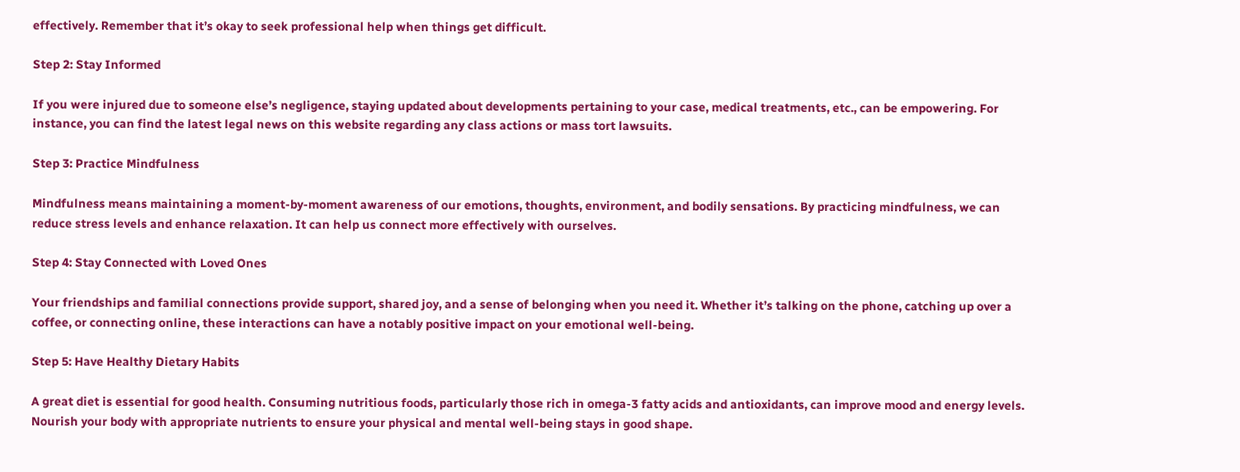effectively. Remember that it’s okay to seek professional help when things get difficult.

Step 2: Stay Informed

If you were injured due to someone else’s negligence, staying updated about developments pertaining to your case, medical treatments, etc., can be empowering. For instance, you can find the latest legal news on this website regarding any class actions or mass tort lawsuits.

Step 3: Practice Mindfulness

Mindfulness means maintaining a moment-by-moment awareness of our emotions, thoughts, environment, and bodily sensations. By practicing mindfulness, we can reduce stress levels and enhance relaxation. It can help us connect more effectively with ourselves.

Step 4: Stay Connected with Loved Ones

Your friendships and familial connections provide support, shared joy, and a sense of belonging when you need it. Whether it’s talking on the phone, catching up over a coffee, or connecting online, these interactions can have a notably positive impact on your emotional well-being.

Step 5: Have Healthy Dietary Habits

A great diet is essential for good health. Consuming nutritious foods, particularly those rich in omega-3 fatty acids and antioxidants, can improve mood and energy levels. Nourish your body with appropriate nutrients to ensure your physical and mental well-being stays in good shape.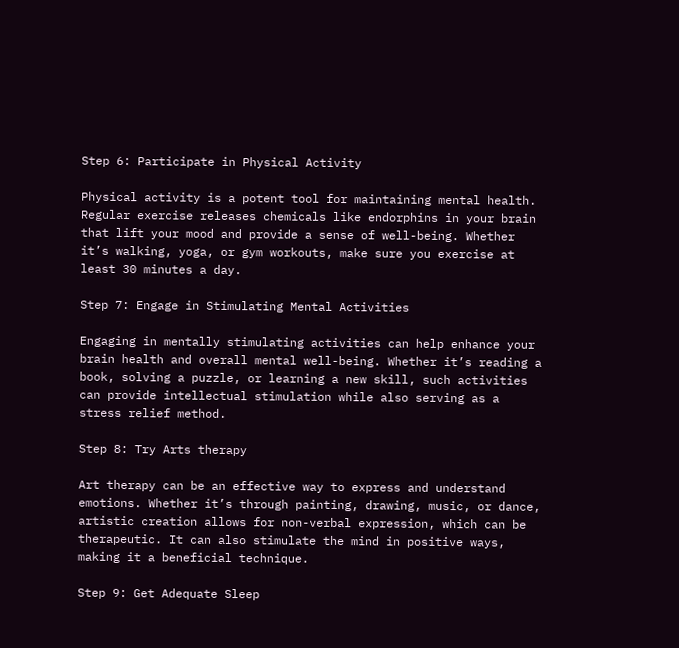Step 6: Participate in Physical Activity

Physical activity is a potent tool for maintaining mental health. Regular exercise releases chemicals like endorphins in your brain that lift your mood and provide a sense of well-being. Whether it’s walking, yoga, or gym workouts, make sure you exercise at least 30 minutes a day.

Step 7: Engage in Stimulating Mental Activities

Engaging in mentally stimulating activities can help enhance your brain health and overall mental well-being. Whether it’s reading a book, solving a puzzle, or learning a new skill, such activities can provide intellectual stimulation while also serving as a stress relief method.

Step 8: Try Arts therapy

Art therapy can be an effective way to express and understand emotions. Whether it’s through painting, drawing, music, or dance, artistic creation allows for non-verbal expression, which can be therapeutic. It can also stimulate the mind in positive ways, making it a beneficial technique.

Step 9: Get Adequate Sleep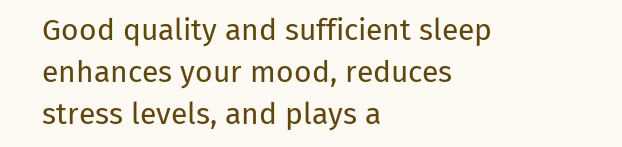Good quality and sufficient sleep enhances your mood, reduces stress levels, and plays a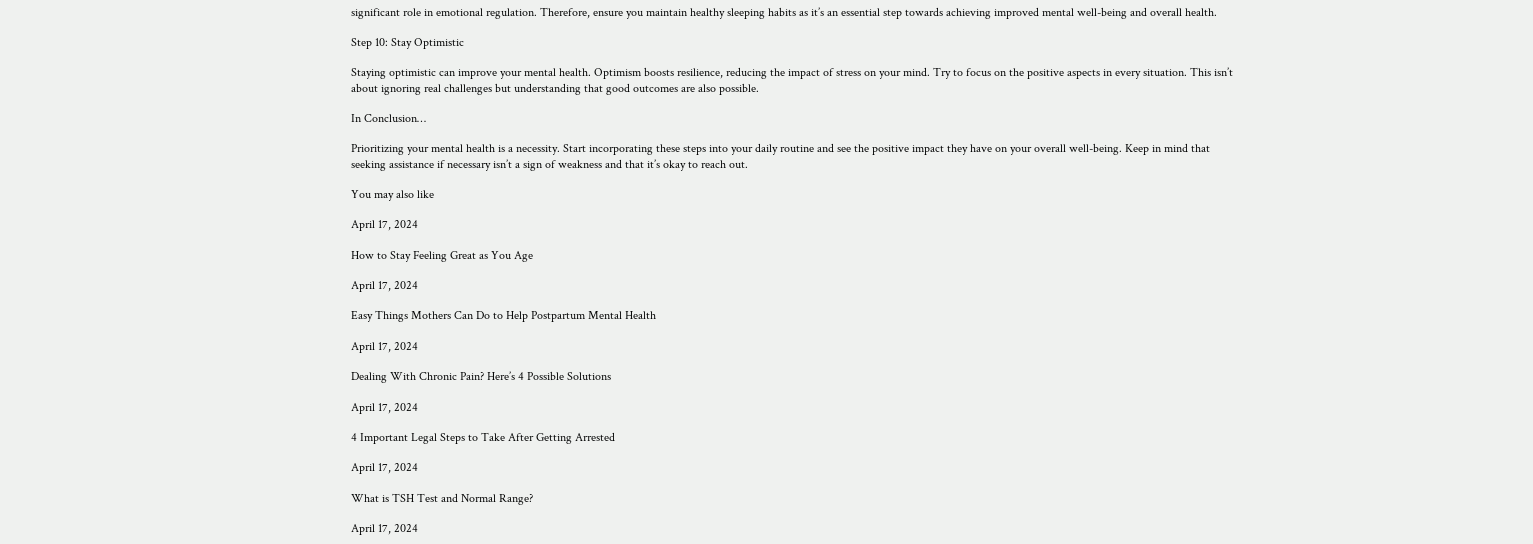significant role in emotional regulation. Therefore, ensure you maintain healthy sleeping habits as it’s an essential step towards achieving improved mental well-being and overall health.

Step 10: Stay Optimistic

Staying optimistic can improve your mental health. Optimism boosts resilience, reducing the impact of stress on your mind. Try to focus on the positive aspects in every situation. This isn’t about ignoring real challenges but understanding that good outcomes are also possible.

In Conclusion…

Prioritizing your mental health is a necessity. Start incorporating these steps into your daily routine and see the positive impact they have on your overall well-being. Keep in mind that seeking assistance if necessary isn’t a sign of weakness and that it’s okay to reach out.

You may also like

April 17, 2024

How to Stay Feeling Great as You Age

April 17, 2024

Easy Things Mothers Can Do to Help Postpartum Mental Health

April 17, 2024

Dealing With Chronic Pain? Here’s 4 Possible Solutions

April 17, 2024

4 Important Legal Steps to Take After Getting Arrested

April 17, 2024

What is TSH Test and Normal Range?

April 17, 2024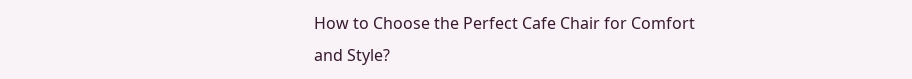How to Choose the Perfect Cafe Chair for Comfort and Style?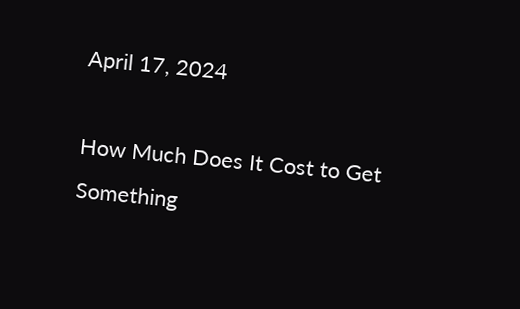April 17, 2024

How Much Does It Cost to Get Something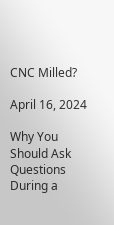CNC Milled?

April 16, 2024

Why You Should Ask Questions During a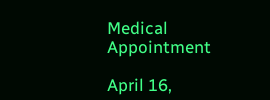Medical Appointment

April 16,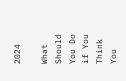2024

What Should You Do if You Think You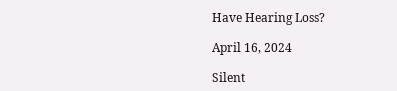Have Hearing Loss?

April 16, 2024

Silent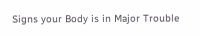Signs your Body is in Major Trouble